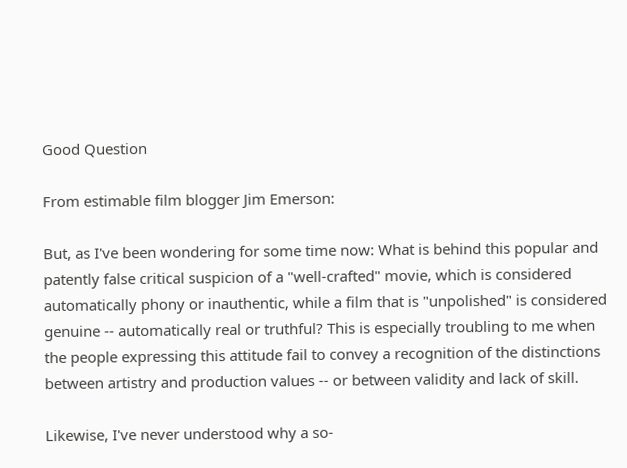Good Question

From estimable film blogger Jim Emerson:

But, as I've been wondering for some time now: What is behind this popular and patently false critical suspicion of a "well-crafted" movie, which is considered automatically phony or inauthentic, while a film that is "unpolished" is considered genuine -- automatically real or truthful? This is especially troubling to me when the people expressing this attitude fail to convey a recognition of the distinctions between artistry and production values -- or between validity and lack of skill.

Likewise, I've never understood why a so-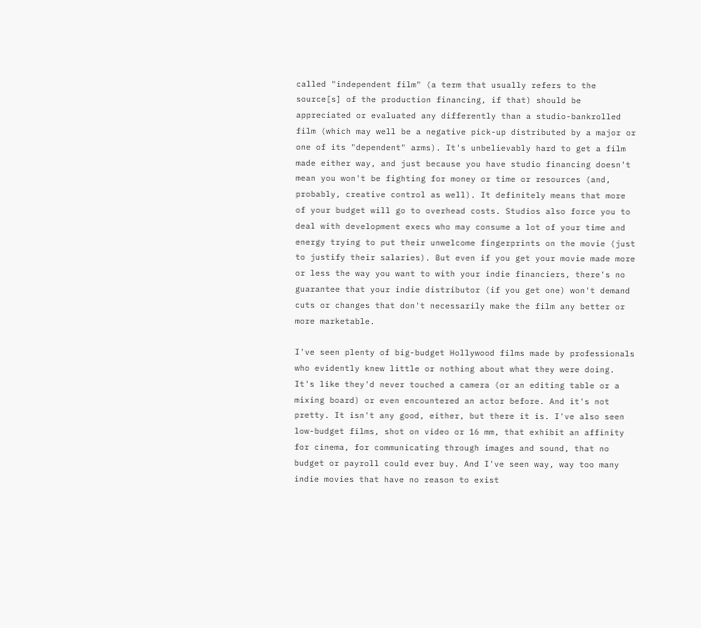called "independent film" (a term that usually refers to the source[s] of the production financing, if that) should be appreciated or evaluated any differently than a studio-bankrolled film (which may well be a negative pick-up distributed by a major or one of its "dependent" arms). It's unbelievably hard to get a film made either way, and just because you have studio financing doesn't mean you won't be fighting for money or time or resources (and, probably, creative control as well). It definitely means that more of your budget will go to overhead costs. Studios also force you to deal with development execs who may consume a lot of your time and energy trying to put their unwelcome fingerprints on the movie (just to justify their salaries). But even if you get your movie made more or less the way you want to with your indie financiers, there's no guarantee that your indie distributor (if you get one) won't demand cuts or changes that don't necessarily make the film any better or more marketable.

I've seen plenty of big-budget Hollywood films made by professionals who evidently knew little or nothing about what they were doing. It's like they'd never touched a camera (or an editing table or a mixing board) or even encountered an actor before. And it's not pretty. It isn't any good, either, but there it is. I've also seen low-budget films, shot on video or 16 mm, that exhibit an affinity for cinema, for communicating through images and sound, that no budget or payroll could ever buy. And I've seen way, way too many indie movies that have no reason to exist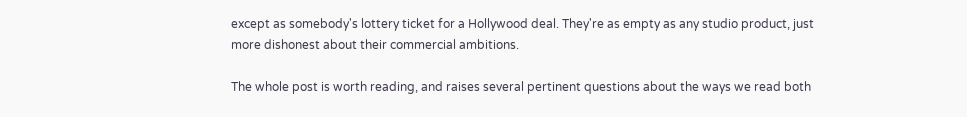except as somebody's lottery ticket for a Hollywood deal. They're as empty as any studio product, just more dishonest about their commercial ambitions.

The whole post is worth reading, and raises several pertinent questions about the ways we read both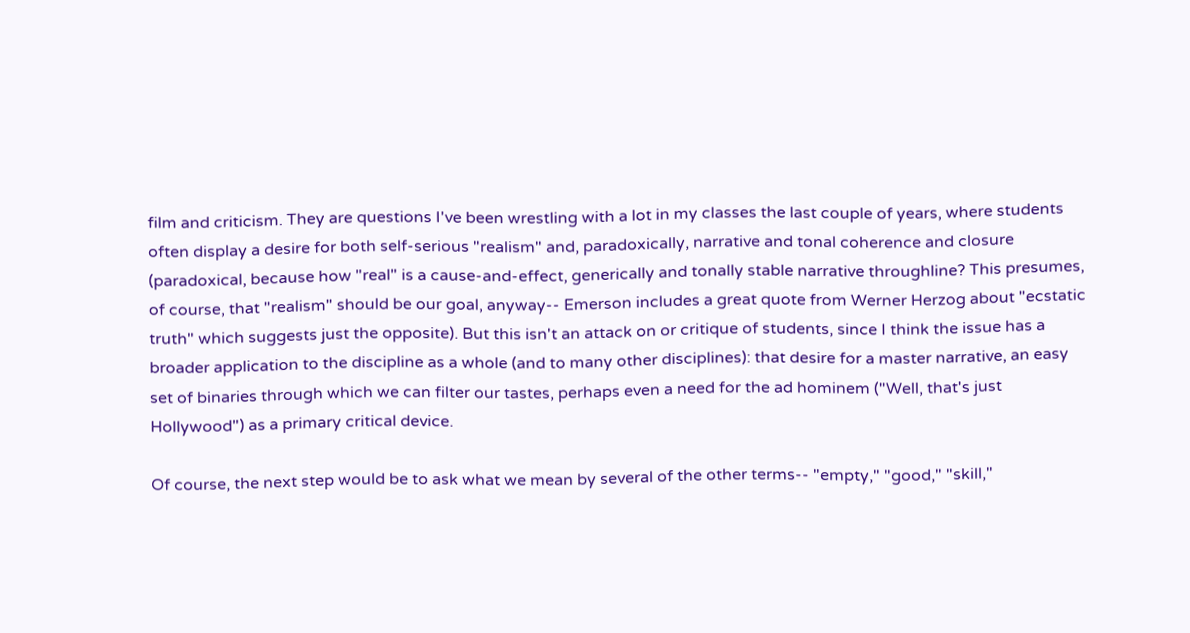film and criticism. They are questions I've been wrestling with a lot in my classes the last couple of years, where students often display a desire for both self-serious "realism" and, paradoxically, narrative and tonal coherence and closure (paradoxical, because how "real" is a cause-and-effect, generically and tonally stable narrative throughline? This presumes, of course, that "realism" should be our goal, anyway-- Emerson includes a great quote from Werner Herzog about "ecstatic truth" which suggests just the opposite). But this isn't an attack on or critique of students, since I think the issue has a broader application to the discipline as a whole (and to many other disciplines): that desire for a master narrative, an easy set of binaries through which we can filter our tastes, perhaps even a need for the ad hominem ("Well, that's just Hollywood") as a primary critical device.

Of course, the next step would be to ask what we mean by several of the other terms-- "empty," "good," "skill,"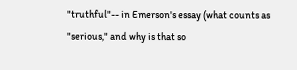"truthful"-- in Emerson's essay (what counts as "serious," and why is that so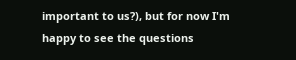important to us?), but for now I'm happy to see the questions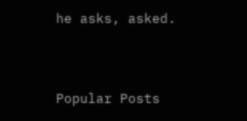he asks, asked.


Popular Posts